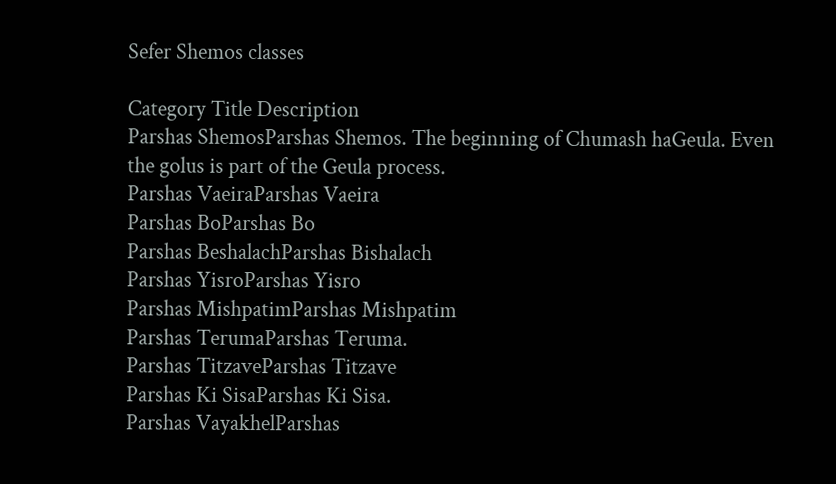Sefer Shemos classes

Category Title Description
Parshas ShemosParshas Shemos. The beginning of Chumash haGeula. Even the golus is part of the Geula process.
Parshas VaeiraParshas Vaeira
Parshas BoParshas Bo
Parshas BeshalachParshas Bishalach
Parshas YisroParshas Yisro
Parshas MishpatimParshas Mishpatim
Parshas TerumaParshas Teruma.
Parshas TitzaveParshas Titzave
Parshas Ki SisaParshas Ki Sisa.
Parshas VayakhelParshas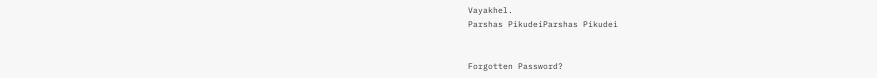Vayakhel.
Parshas PikudeiParshas Pikudei


Forgotten Password?